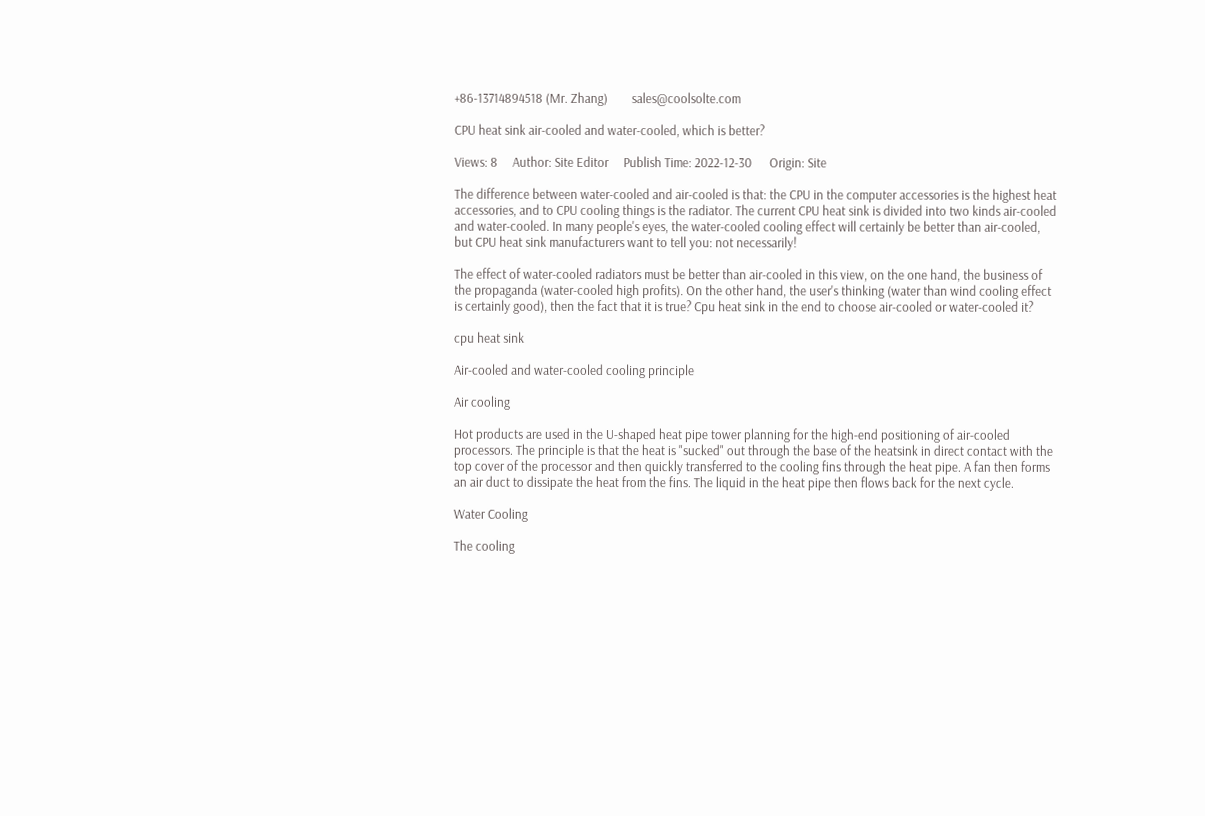+86-13714894518 (Mr. Zhang)        sales@coolsolte.com

CPU heat sink air-cooled and water-cooled, which is better?

Views: 8     Author: Site Editor     Publish Time: 2022-12-30      Origin: Site

The difference between water-cooled and air-cooled is that: the CPU in the computer accessories is the highest heat accessories, and to CPU cooling things is the radiator. The current CPU heat sink is divided into two kinds air-cooled and water-cooled. In many people's eyes, the water-cooled cooling effect will certainly be better than air-cooled, but CPU heat sink manufacturers want to tell you: not necessarily!

The effect of water-cooled radiators must be better than air-cooled in this view, on the one hand, the business of the propaganda (water-cooled high profits). On the other hand, the user's thinking (water than wind cooling effect is certainly good), then the fact that it is true? Cpu heat sink in the end to choose air-cooled or water-cooled it?

cpu heat sink

Air-cooled and water-cooled cooling principle

Air cooling

Hot products are used in the U-shaped heat pipe tower planning for the high-end positioning of air-cooled processors. The principle is that the heat is "sucked" out through the base of the heatsink in direct contact with the top cover of the processor and then quickly transferred to the cooling fins through the heat pipe. A fan then forms an air duct to dissipate the heat from the fins. The liquid in the heat pipe then flows back for the next cycle.

Water Cooling

The cooling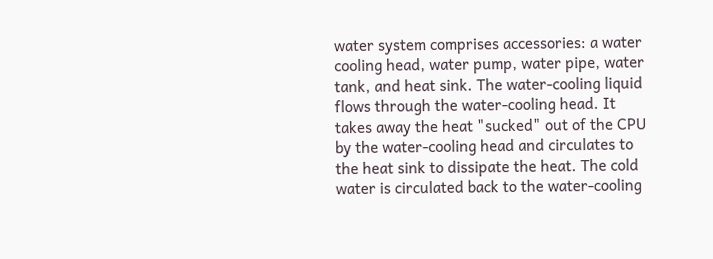water system comprises accessories: a water cooling head, water pump, water pipe, water tank, and heat sink. The water-cooling liquid flows through the water-cooling head. It takes away the heat "sucked" out of the CPU by the water-cooling head and circulates to the heat sink to dissipate the heat. The cold water is circulated back to the water-cooling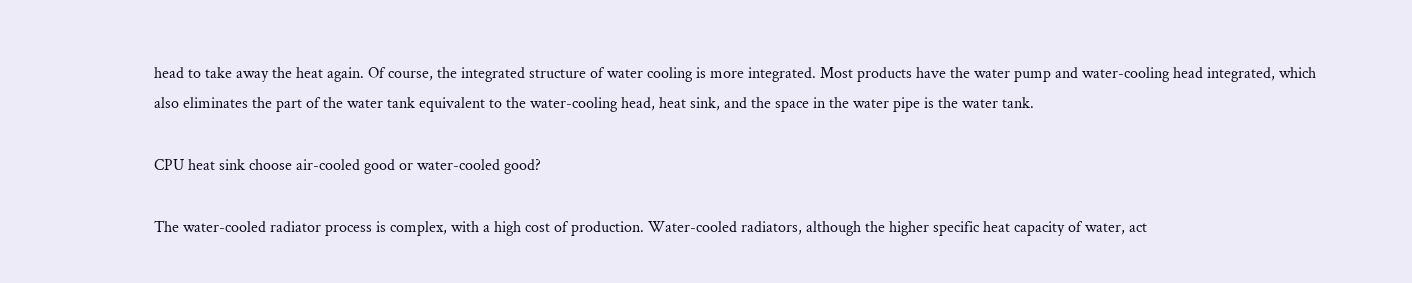head to take away the heat again. Of course, the integrated structure of water cooling is more integrated. Most products have the water pump and water-cooling head integrated, which also eliminates the part of the water tank equivalent to the water-cooling head, heat sink, and the space in the water pipe is the water tank.

CPU heat sink choose air-cooled good or water-cooled good?

The water-cooled radiator process is complex, with a high cost of production. Water-cooled radiators, although the higher specific heat capacity of water, act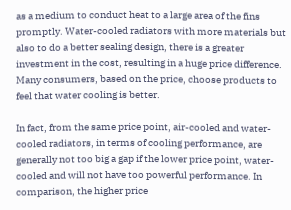as a medium to conduct heat to a large area of the fins promptly. Water-cooled radiators with more materials but also to do a better sealing design, there is a greater investment in the cost, resulting in a huge price difference. Many consumers, based on the price, choose products to feel that water cooling is better.

In fact, from the same price point, air-cooled and water-cooled radiators, in terms of cooling performance, are generally not too big a gap if the lower price point, water-cooled and will not have too powerful performance. In comparison, the higher price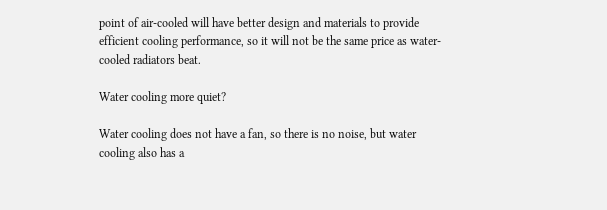point of air-cooled will have better design and materials to provide efficient cooling performance, so it will not be the same price as water-cooled radiators beat.

Water cooling more quiet?

Water cooling does not have a fan, so there is no noise, but water cooling also has a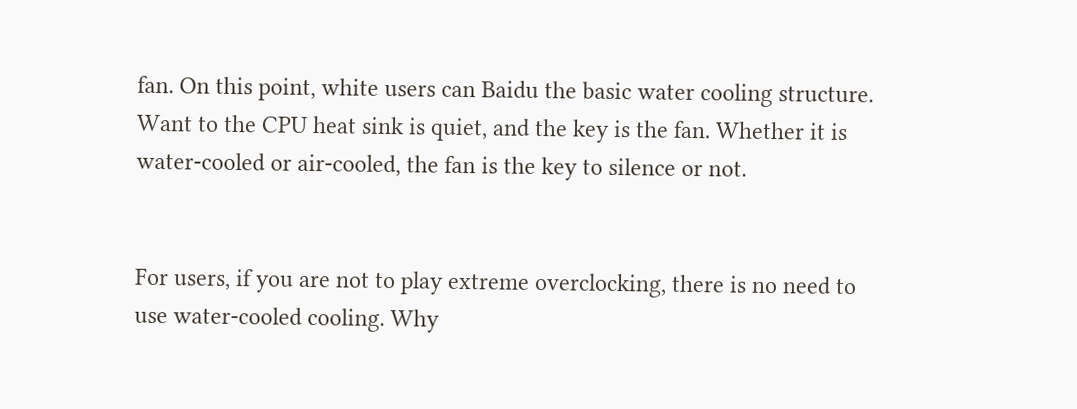fan. On this point, white users can Baidu the basic water cooling structure. Want to the CPU heat sink is quiet, and the key is the fan. Whether it is water-cooled or air-cooled, the fan is the key to silence or not.


For users, if you are not to play extreme overclocking, there is no need to use water-cooled cooling. Why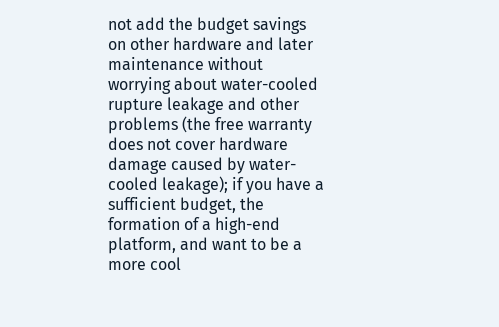not add the budget savings on other hardware and later maintenance without worrying about water-cooled rupture leakage and other problems (the free warranty does not cover hardware damage caused by water-cooled leakage); if you have a sufficient budget, the formation of a high-end platform, and want to be a more cool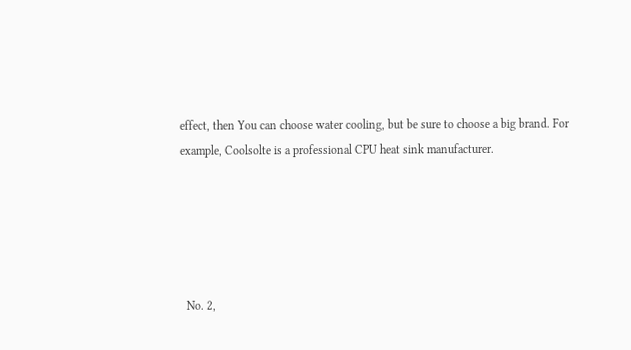effect, then You can choose water cooling, but be sure to choose a big brand. For example, Coolsolte is a professional CPU heat sink manufacturer.





  No. 2,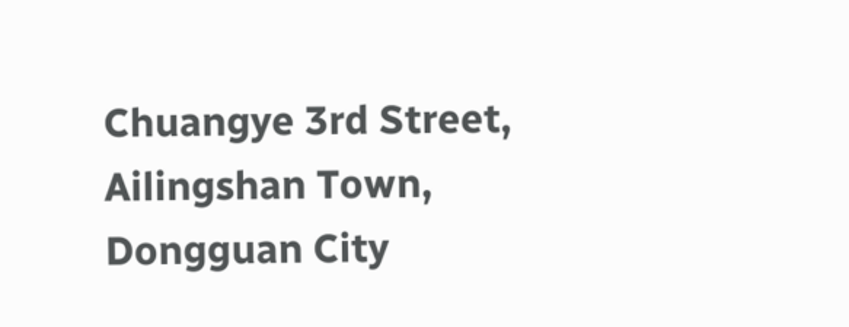Chuangye 3rd Street, Ailingshan Town, Dongguan City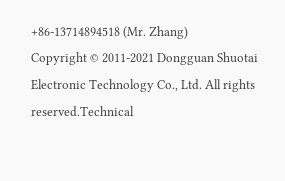+86-13714894518 (Mr. Zhang)
Copyright © 2011-2021 Dongguan Shuotai Electronic Technology Co., Ltd. All rights reserved.Technical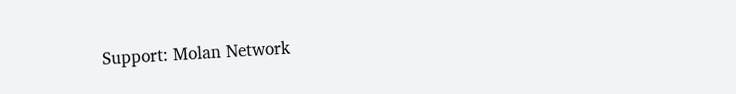Support: Molan Network